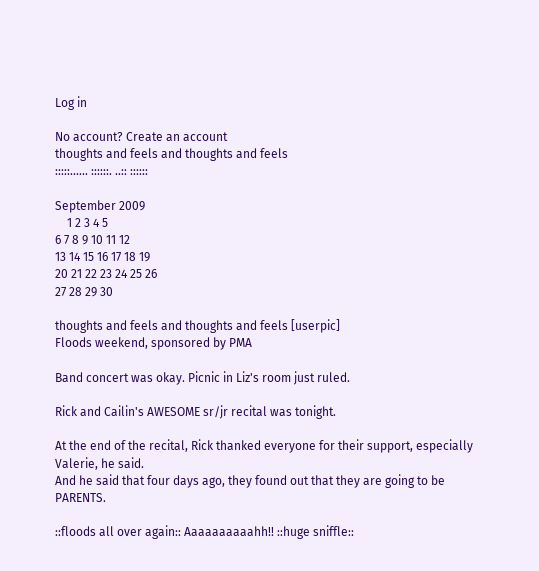Log in

No account? Create an account
thoughts and feels and thoughts and feels
:::::...... ::::::. ..:: ::::::

September 2009
    1 2 3 4 5
6 7 8 9 10 11 12
13 14 15 16 17 18 19
20 21 22 23 24 25 26
27 28 29 30

thoughts and feels and thoughts and feels [userpic]
Floods weekend, sponsored by PMA

Band concert was okay. Picnic in Liz's room just ruled.

Rick and Cailin's AWESOME sr/jr recital was tonight.

At the end of the recital, Rick thanked everyone for their support, especially Valerie, he said.
And he said that four days ago, they found out that they are going to be PARENTS.

::floods all over again:: Aaaaaaaaaahh!! ::huge sniffle::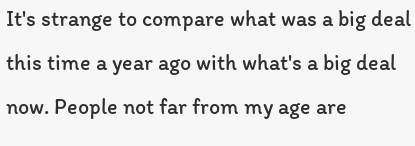It's strange to compare what was a big deal this time a year ago with what's a big deal now. People not far from my age are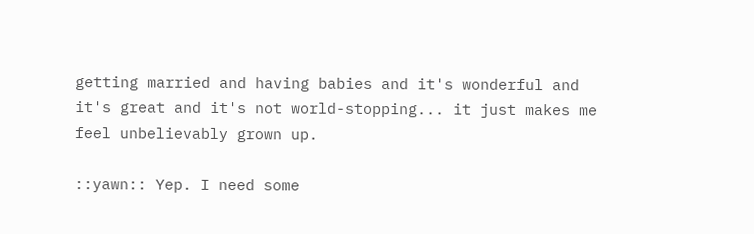getting married and having babies and it's wonderful and it's great and it's not world-stopping... it just makes me feel unbelievably grown up.

::yawn:: Yep. I need some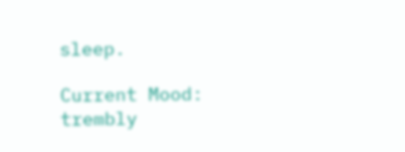sleep.

Current Mood: trembly